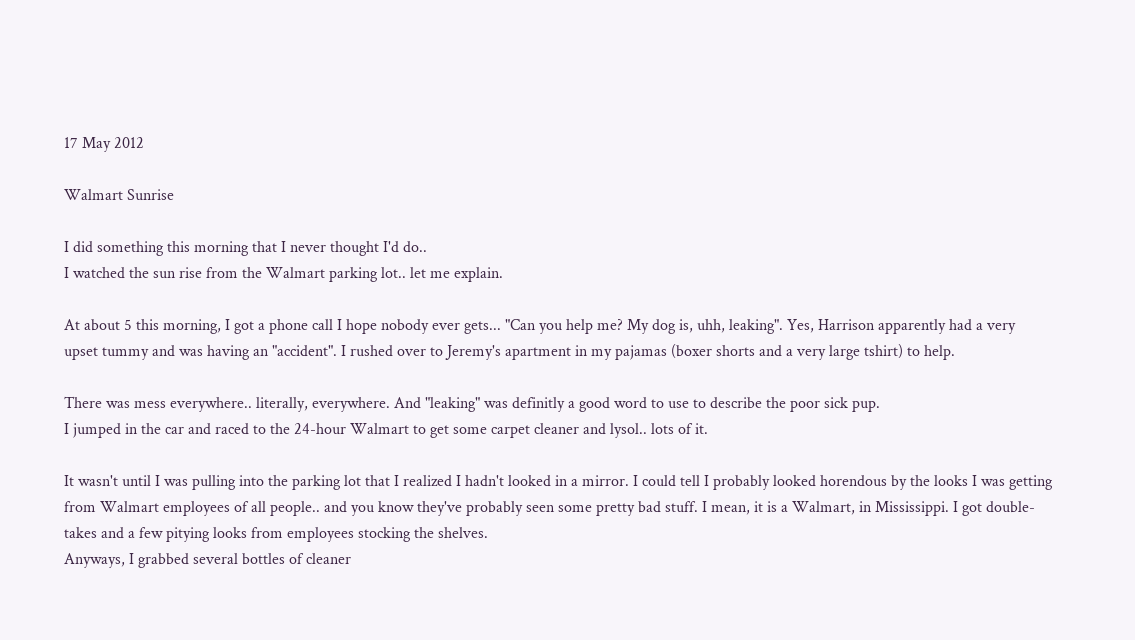17 May 2012

Walmart Sunrise

I did something this morning that I never thought I'd do..
I watched the sun rise from the Walmart parking lot.. let me explain.

At about 5 this morning, I got a phone call I hope nobody ever gets... "Can you help me? My dog is, uhh, leaking". Yes, Harrison apparently had a very upset tummy and was having an "accident". I rushed over to Jeremy's apartment in my pajamas (boxer shorts and a very large tshirt) to help.

There was mess everywhere.. literally, everywhere. And "leaking" was definitly a good word to use to describe the poor sick pup.
I jumped in the car and raced to the 24-hour Walmart to get some carpet cleaner and lysol.. lots of it.

It wasn't until I was pulling into the parking lot that I realized I hadn't looked in a mirror. I could tell I probably looked horendous by the looks I was getting from Walmart employees of all people.. and you know they've probably seen some pretty bad stuff. I mean, it is a Walmart, in Mississippi. I got double-takes and a few pitying looks from employees stocking the shelves.
Anyways, I grabbed several bottles of cleaner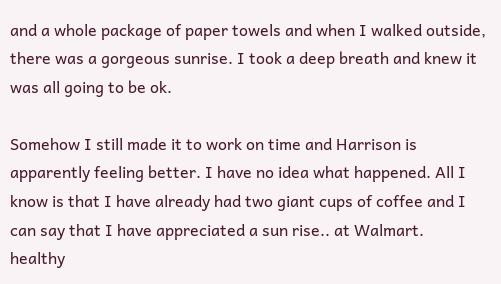and a whole package of paper towels and when I walked outside, there was a gorgeous sunrise. I took a deep breath and knew it was all going to be ok.

Somehow I still made it to work on time and Harrison is apparently feeling better. I have no idea what happened. All I know is that I have already had two giant cups of coffee and I can say that I have appreciated a sun rise.. at Walmart.
healthy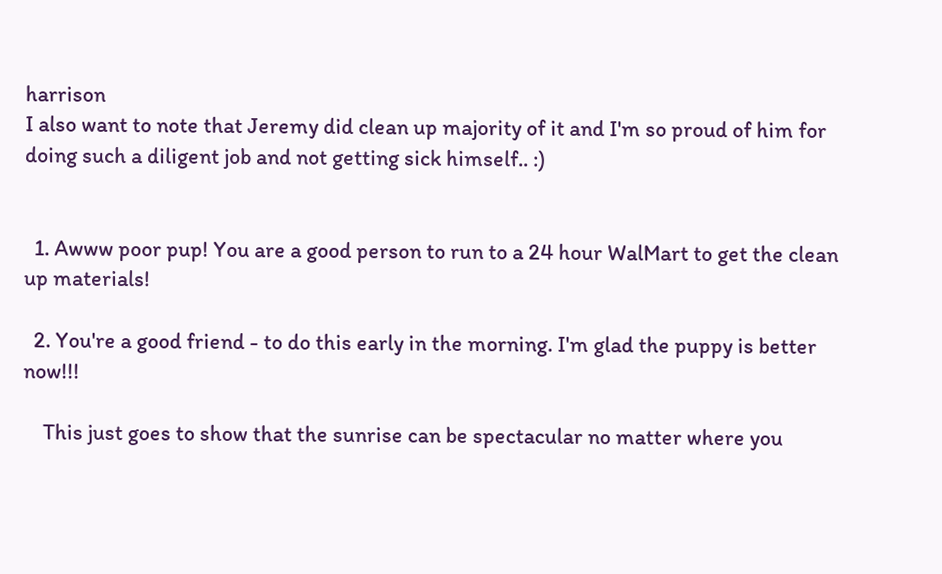harrison
I also want to note that Jeremy did clean up majority of it and I'm so proud of him for doing such a diligent job and not getting sick himself.. :)


  1. Awww poor pup! You are a good person to run to a 24 hour WalMart to get the clean up materials!

  2. You're a good friend - to do this early in the morning. I'm glad the puppy is better now!!!

    This just goes to show that the sunrise can be spectacular no matter where you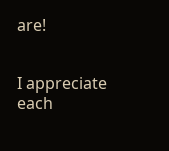are!


I appreciate each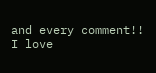and every comment!! I love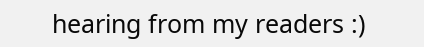hearing from my readers :)